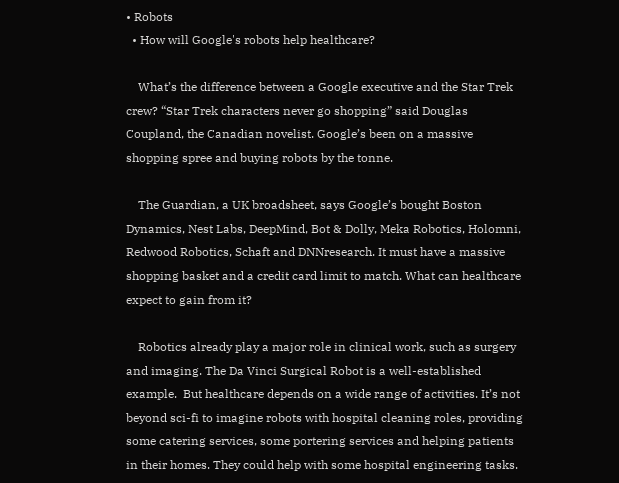• Robots
  • How will Google's robots help healthcare?

    What’s the difference between a Google executive and the Star Trek crew? “Star Trek characters never go shopping” said Douglas Coupland, the Canadian novelist. Google’s been on a massive shopping spree and buying robots by the tonne.

    The Guardian, a UK broadsheet, says Google’s bought Boston Dynamics, Nest Labs, DeepMind, Bot & Dolly, Meka Robotics, Holomni, Redwood Robotics, Schaft and DNNresearch. It must have a massive shopping basket and a credit card limit to match. What can healthcare expect to gain from it?

    Robotics already play a major role in clinical work, such as surgery and imaging. The Da Vinci Surgical Robot is a well-established example.  But healthcare depends on a wide range of activities. It’s not beyond sci-fi to imagine robots with hospital cleaning roles, providing some catering services, some portering services and helping patients in their homes. They could help with some hospital engineering tasks.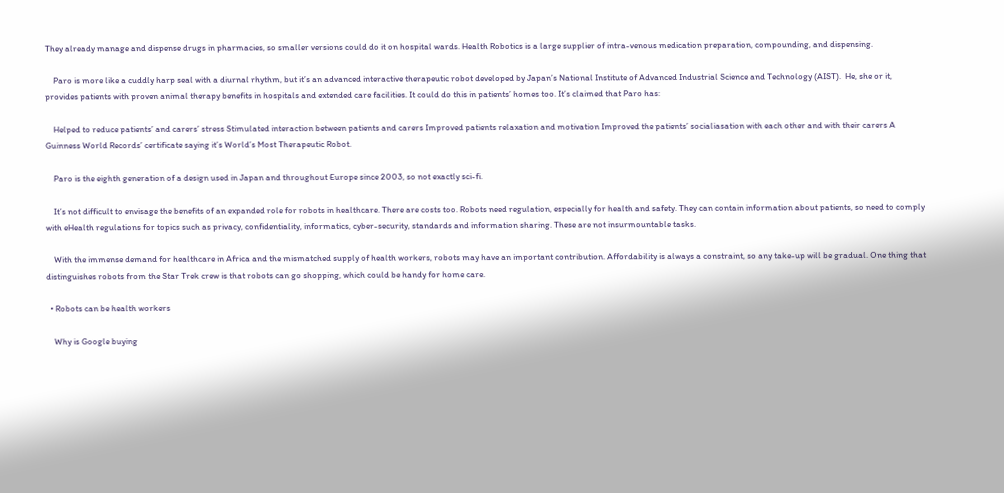They already manage and dispense drugs in pharmacies, so smaller versions could do it on hospital wards. Health Robotics is a large supplier of intra-venous medication preparation, compounding, and dispensing.

    Paro is more like a cuddly harp seal with a diurnal rhythm, but it’s an advanced interactive therapeutic robot developed by Japan’s National Institute of Advanced Industrial Science and Technology (AIST).  He, she or it, provides patients with proven animal therapy benefits in hospitals and extended care facilities. It could do this in patients’ homes too. It’s claimed that Paro has:

    Helped to reduce patients’ and carers’ stress Stimulated interaction between patients and carers Improved patients relaxation and motivation Improved the patients’ socialiasation with each other and with their carers A Guinness World Records’ certificate saying it’s World’s Most Therapeutic Robot.

    Paro is the eighth generation of a design used in Japan and throughout Europe since 2003, so not exactly sci-fi.

    It’s not difficult to envisage the benefits of an expanded role for robots in healthcare. There are costs too. Robots need regulation, especially for health and safety. They can contain information about patients, so need to comply with eHealth regulations for topics such as privacy, confidentiality, informatics, cyber-security, standards and information sharing. These are not insurmountable tasks.

    With the immense demand for healthcare in Africa and the mismatched supply of health workers, robots may have an important contribution. Affordability is always a constraint, so any take-up will be gradual. One thing that distinguishes robots from the Star Trek crew is that robots can go shopping, which could be handy for home care.

  • Robots can be health workers

    Why is Google buying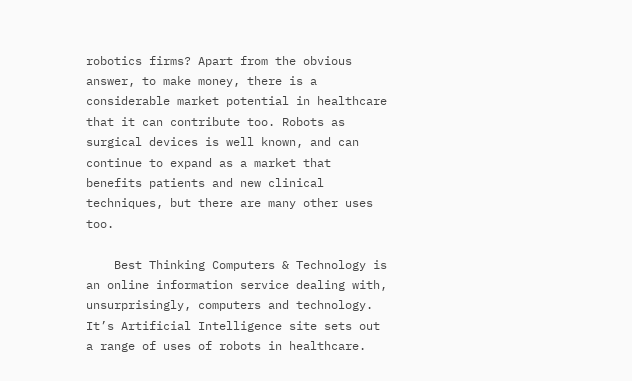robotics firms? Apart from the obvious answer, to make money, there is a considerable market potential in healthcare that it can contribute too. Robots as surgical devices is well known, and can continue to expand as a market that benefits patients and new clinical techniques, but there are many other uses too.

    Best Thinking Computers & Technology is an online information service dealing with, unsurprisingly, computers and technology. It’s Artificial Intelligence site sets out a range of uses of robots in healthcare.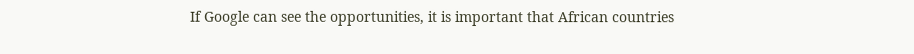If Google can see the opportunities, it is important that African countries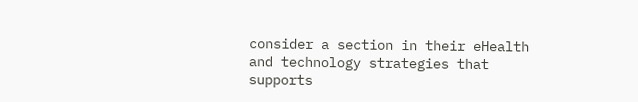consider a section in their eHealth and technology strategies that supports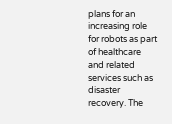plans for an increasing role for robots as part of healthcare and related services such as disaster recovery. The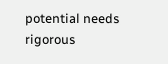potential needs rigorous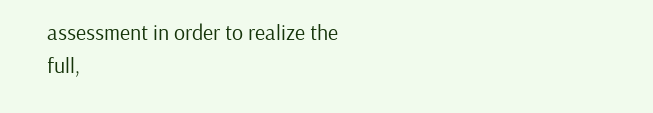assessment in order to realize the full,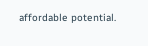affordable potential.